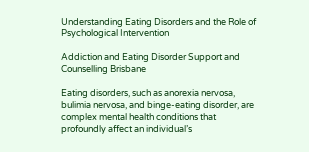Understanding Eating Disorders and the Role of Psychological Intervention

Addiction and Eating Disorder Support and Counselling Brisbane

Eating disorders, such as anorexia nervosa, bulimia nervosa, and binge-eating disorder, are complex mental health conditions that profoundly affect an individual’s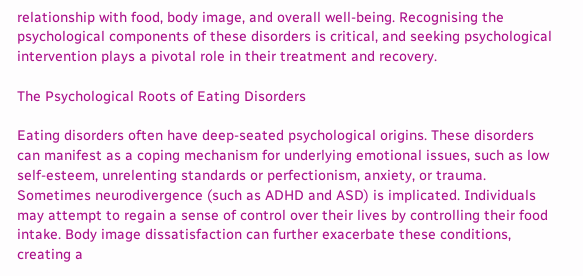relationship with food, body image, and overall well-being. Recognising the psychological components of these disorders is critical, and seeking psychological intervention plays a pivotal role in their treatment and recovery.

The Psychological Roots of Eating Disorders

Eating disorders often have deep-seated psychological origins. These disorders can manifest as a coping mechanism for underlying emotional issues, such as low self-esteem, unrelenting standards or perfectionism, anxiety, or trauma. Sometimes neurodivergence (such as ADHD and ASD) is implicated. Individuals may attempt to regain a sense of control over their lives by controlling their food intake. Body image dissatisfaction can further exacerbate these conditions, creating a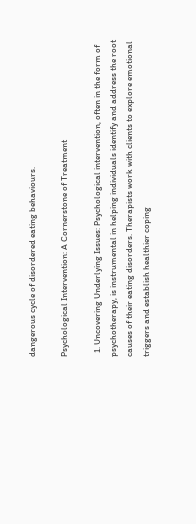dangerous cycle of disordered eating behaviours.

Psychological Intervention: A Cornerstone of Treatment

  1. Uncovering Underlying Issues: Psychological intervention, often in the form of psychotherapy, is instrumental in helping individuals identify and address the root causes of their eating disorders. Therapists work with clients to explore emotional triggers and establish healthier coping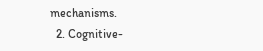mechanisms.
  2. Cognitive-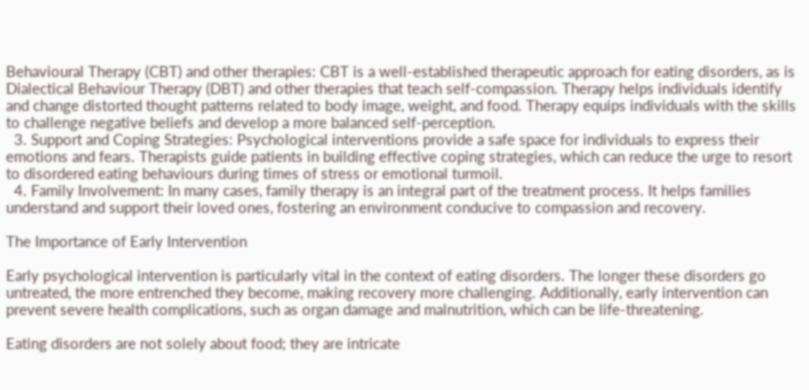Behavioural Therapy (CBT) and other therapies: CBT is a well-established therapeutic approach for eating disorders, as is Dialectical Behaviour Therapy (DBT) and other therapies that teach self-compassion. Therapy helps individuals identify and change distorted thought patterns related to body image, weight, and food. Therapy equips individuals with the skills to challenge negative beliefs and develop a more balanced self-perception.
  3. Support and Coping Strategies: Psychological interventions provide a safe space for individuals to express their emotions and fears. Therapists guide patients in building effective coping strategies, which can reduce the urge to resort to disordered eating behaviours during times of stress or emotional turmoil.
  4. Family Involvement: In many cases, family therapy is an integral part of the treatment process. It helps families understand and support their loved ones, fostering an environment conducive to compassion and recovery.

The Importance of Early Intervention

Early psychological intervention is particularly vital in the context of eating disorders. The longer these disorders go untreated, the more entrenched they become, making recovery more challenging. Additionally, early intervention can prevent severe health complications, such as organ damage and malnutrition, which can be life-threatening.

Eating disorders are not solely about food; they are intricate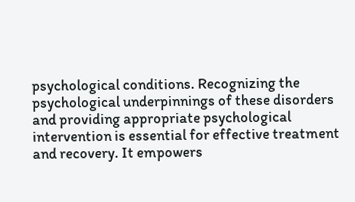psychological conditions. Recognizing the psychological underpinnings of these disorders and providing appropriate psychological intervention is essential for effective treatment and recovery. It empowers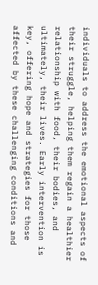individuals to address the emotional aspects of their struggle, helping them regain a healthier relationship with food, their bodies, and ultimately, their lives. Early intervention is key, offering hope and strategies for those affected by these challenging conditions and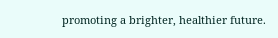promoting a brighter, healthier future.